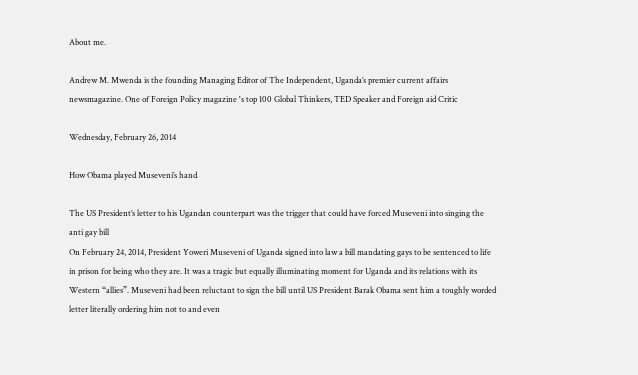About me.

Andrew M. Mwenda is the founding Managing Editor of The Independent, Uganda’s premier current affairs newsmagazine. One of Foreign Policy magazine 's top 100 Global Thinkers, TED Speaker and Foreign aid Critic

Wednesday, February 26, 2014

How Obama played Museveni’s hand

The US President’s letter to his Ugandan counterpart was the trigger that could have forced Museveni into singing the anti gay bill
On February 24, 2014, President Yoweri Museveni of Uganda signed into law a bill mandating gays to be sentenced to life in prison for being who they are. It was a tragic but equally illuminating moment for Uganda and its relations with its Western “allies”. Museveni had been reluctant to sign the bill until US President Barak Obama sent him a toughly worded letter literally ordering him not to and even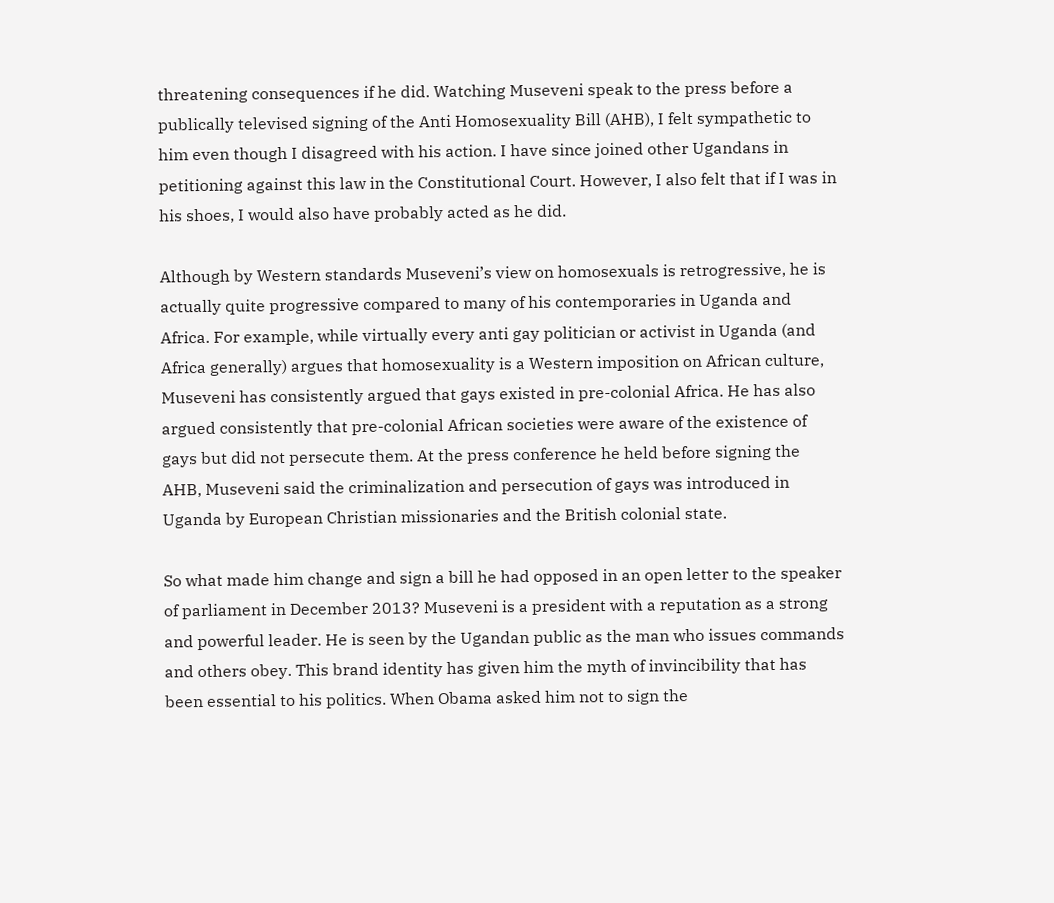threatening consequences if he did. Watching Museveni speak to the press before a publically televised signing of the Anti Homosexuality Bill (AHB), I felt sympathetic to him even though I disagreed with his action. I have since joined other Ugandans in petitioning against this law in the Constitutional Court. However, I also felt that if I was in his shoes, I would also have probably acted as he did.

Although by Western standards Museveni’s view on homosexuals is retrogressive, he is actually quite progressive compared to many of his contemporaries in Uganda and Africa. For example, while virtually every anti gay politician or activist in Uganda (and Africa generally) argues that homosexuality is a Western imposition on African culture, Museveni has consistently argued that gays existed in pre-colonial Africa. He has also argued consistently that pre-colonial African societies were aware of the existence of gays but did not persecute them. At the press conference he held before signing the AHB, Museveni said the criminalization and persecution of gays was introduced in Uganda by European Christian missionaries and the British colonial state.

So what made him change and sign a bill he had opposed in an open letter to the speaker of parliament in December 2013? Museveni is a president with a reputation as a strong and powerful leader. He is seen by the Ugandan public as the man who issues commands and others obey. This brand identity has given him the myth of invincibility that has been essential to his politics. When Obama asked him not to sign the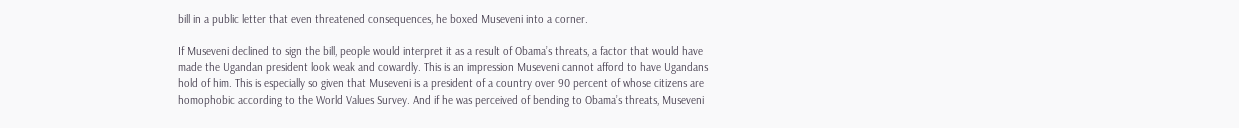bill in a public letter that even threatened consequences, he boxed Museveni into a corner.

If Museveni declined to sign the bill, people would interpret it as a result of Obama’s threats, a factor that would have made the Ugandan president look weak and cowardly. This is an impression Museveni cannot afford to have Ugandans hold of him. This is especially so given that Museveni is a president of a country over 90 percent of whose citizens are homophobic according to the World Values Survey. And if he was perceived of bending to Obama’s threats, Museveni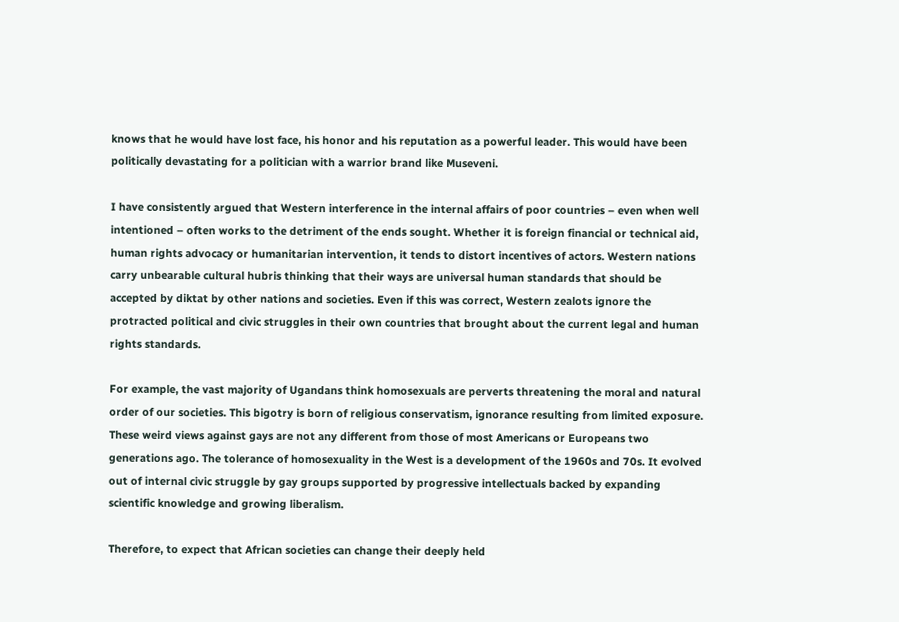knows that he would have lost face, his honor and his reputation as a powerful leader. This would have been politically devastating for a politician with a warrior brand like Museveni.

I have consistently argued that Western interference in the internal affairs of poor countries – even when well intentioned – often works to the detriment of the ends sought. Whether it is foreign financial or technical aid, human rights advocacy or humanitarian intervention, it tends to distort incentives of actors. Western nations carry unbearable cultural hubris thinking that their ways are universal human standards that should be accepted by diktat by other nations and societies. Even if this was correct, Western zealots ignore the protracted political and civic struggles in their own countries that brought about the current legal and human rights standards.

For example, the vast majority of Ugandans think homosexuals are perverts threatening the moral and natural order of our societies. This bigotry is born of religious conservatism, ignorance resulting from limited exposure. These weird views against gays are not any different from those of most Americans or Europeans two generations ago. The tolerance of homosexuality in the West is a development of the 1960s and 70s. It evolved out of internal civic struggle by gay groups supported by progressive intellectuals backed by expanding scientific knowledge and growing liberalism.

Therefore, to expect that African societies can change their deeply held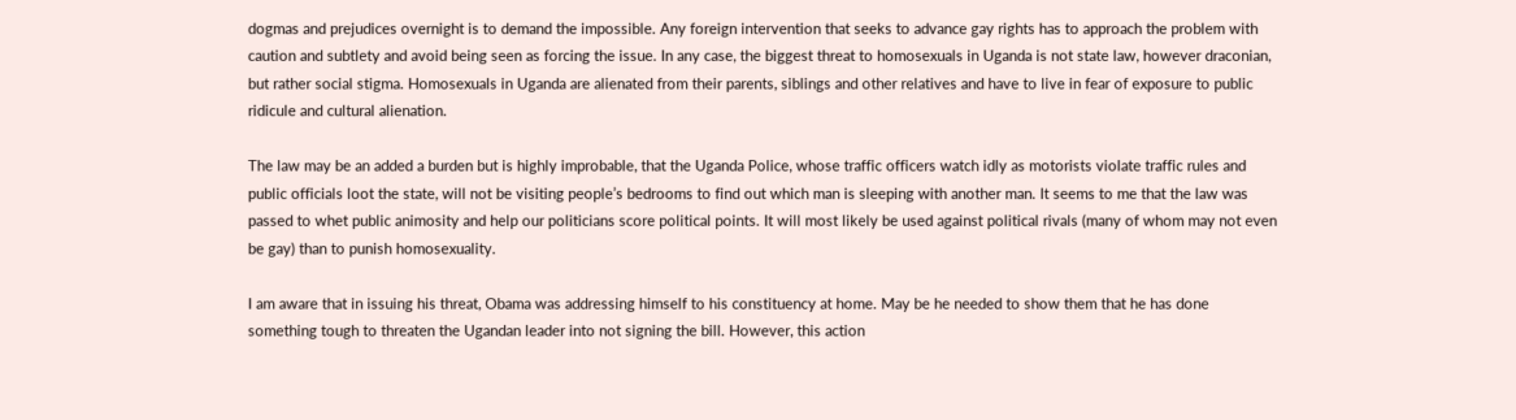dogmas and prejudices overnight is to demand the impossible. Any foreign intervention that seeks to advance gay rights has to approach the problem with caution and subtlety and avoid being seen as forcing the issue. In any case, the biggest threat to homosexuals in Uganda is not state law, however draconian, but rather social stigma. Homosexuals in Uganda are alienated from their parents, siblings and other relatives and have to live in fear of exposure to public ridicule and cultural alienation.

The law may be an added a burden but is highly improbable, that the Uganda Police, whose traffic officers watch idly as motorists violate traffic rules and public officials loot the state, will not be visiting people’s bedrooms to find out which man is sleeping with another man. It seems to me that the law was passed to whet public animosity and help our politicians score political points. It will most likely be used against political rivals (many of whom may not even be gay) than to punish homosexuality.

I am aware that in issuing his threat, Obama was addressing himself to his constituency at home. May be he needed to show them that he has done something tough to threaten the Ugandan leader into not signing the bill. However, this action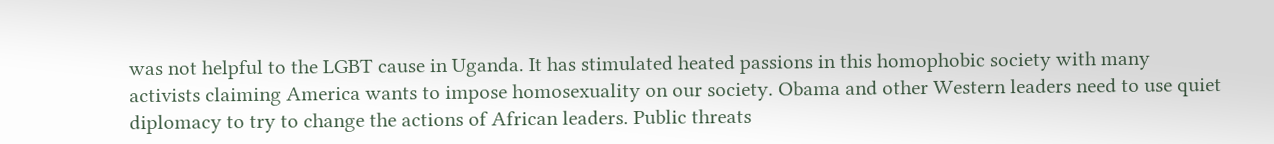was not helpful to the LGBT cause in Uganda. It has stimulated heated passions in this homophobic society with many activists claiming America wants to impose homosexuality on our society. Obama and other Western leaders need to use quiet diplomacy to try to change the actions of African leaders. Public threats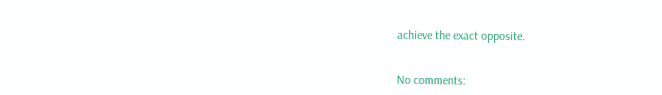achieve the exact opposite.


No comments: